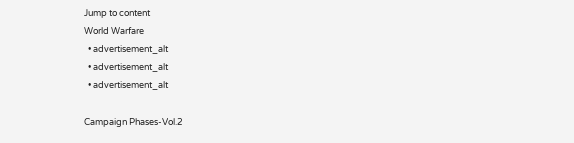Jump to content
World Warfare
  • advertisement_alt
  • advertisement_alt
  • advertisement_alt

Campaign Phases-Vol.2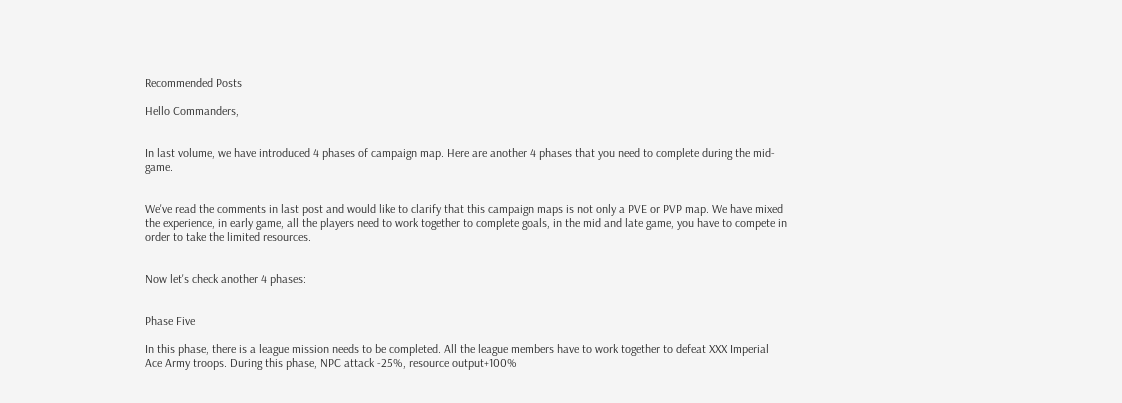Recommended Posts

Hello Commanders,


In last volume, we have introduced 4 phases of campaign map. Here are another 4 phases that you need to complete during the mid-game.


We've read the comments in last post and would like to clarify that this campaign maps is not only a PVE or PVP map. We have mixed the experience, in early game, all the players need to work together to complete goals, in the mid and late game, you have to compete in order to take the limited resources.


Now let's check another 4 phases:


Phase Five

In this phase, there is a league mission needs to be completed. All the league members have to work together to defeat XXX Imperial Ace Army troops. During this phase, NPC attack -25%, resource output+100%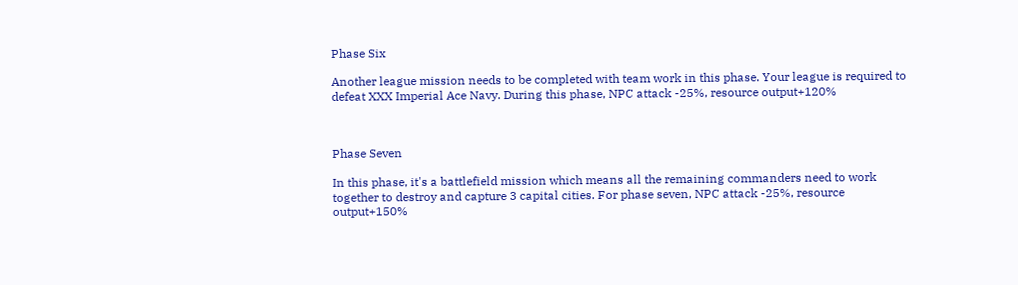Phase Six

Another league mission needs to be completed with team work in this phase. Your league is required to defeat XXX Imperial Ace Navy. During this phase, NPC attack -25%, resource output+120%



Phase Seven

In this phase, it's a battlefield mission which means all the remaining commanders need to work together to destroy and capture 3 capital cities. For phase seven, NPC attack -25%, resource output+150%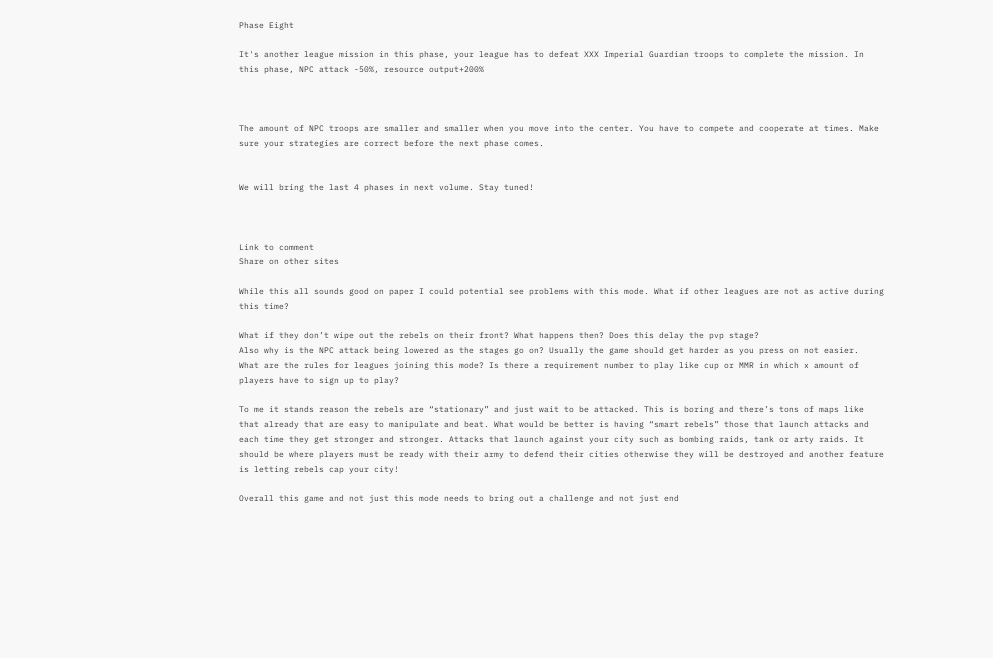Phase Eight

It's another league mission in this phase, your league has to defeat XXX Imperial Guardian troops to complete the mission. In this phase, NPC attack -50%, resource output+200%



The amount of NPC troops are smaller and smaller when you move into the center. You have to compete and cooperate at times. Make sure your strategies are correct before the next phase comes.


We will bring the last 4 phases in next volume. Stay tuned!



Link to comment
Share on other sites

While this all sounds good on paper I could potential see problems with this mode. What if other leagues are not as active during this time?

What if they don’t wipe out the rebels on their front? What happens then? Does this delay the pvp stage?
Also why is the NPC attack being lowered as the stages go on? Usually the game should get harder as you press on not easier.
What are the rules for leagues joining this mode? Is there a requirement number to play like cup or MMR in which x amount of players have to sign up to play?

To me it stands reason the rebels are “stationary” and just wait to be attacked. This is boring and there’s tons of maps like that already that are easy to manipulate and beat. What would be better is having “smart rebels” those that launch attacks and each time they get stronger and stronger. Attacks that launch against your city such as bombing raids, tank or arty raids. It should be where players must be ready with their army to defend their cities otherwise they will be destroyed and another feature is letting rebels cap your city!

Overall this game and not just this mode needs to bring out a challenge and not just end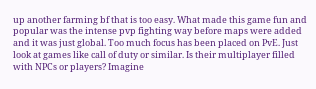up another farming bf that is too easy. What made this game fun and popular was the intense pvp fighting way before maps were added and it was just global. Too much focus has been placed on PvE. Just look at games like call of duty or similar. Is their multiplayer filled with NPCs or players? Imagine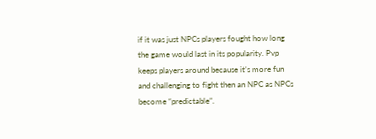if it was just NPCs players fought how long the game would last in its popularity. Pvp keeps players around because it’s more fun and challenging to fight then an NPC as NPCs become “predictable”.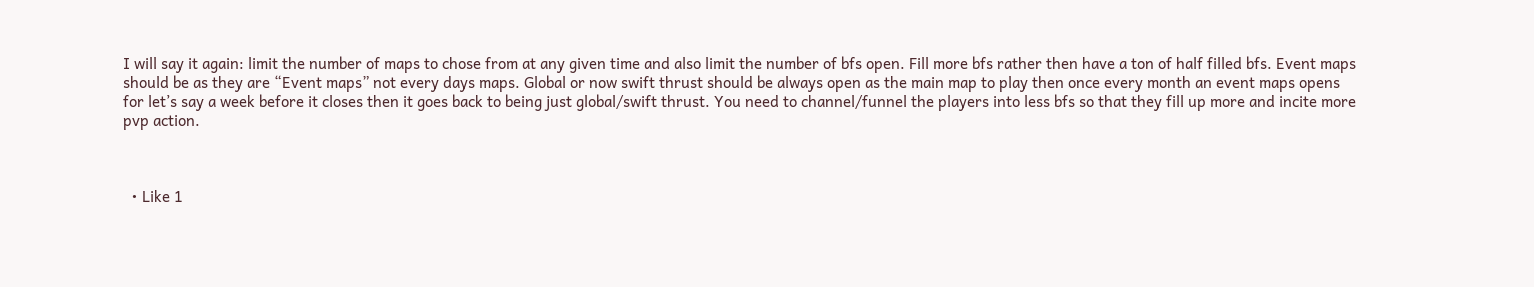I will say it again: limit the number of maps to chose from at any given time and also limit the number of bfs open. Fill more bfs rather then have a ton of half filled bfs. Event maps should be as they are “Event maps” not every days maps. Global or now swift thrust should be always open as the main map to play then once every month an event maps opens for let’s say a week before it closes then it goes back to being just global/swift thrust. You need to channel/funnel the players into less bfs so that they fill up more and incite more pvp action.



  • Like 1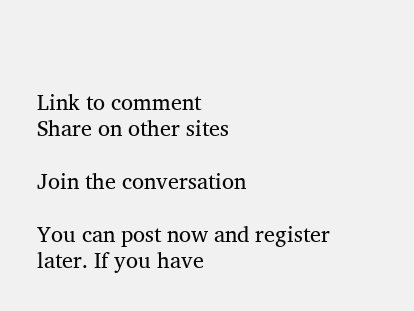Link to comment
Share on other sites

Join the conversation

You can post now and register later. If you have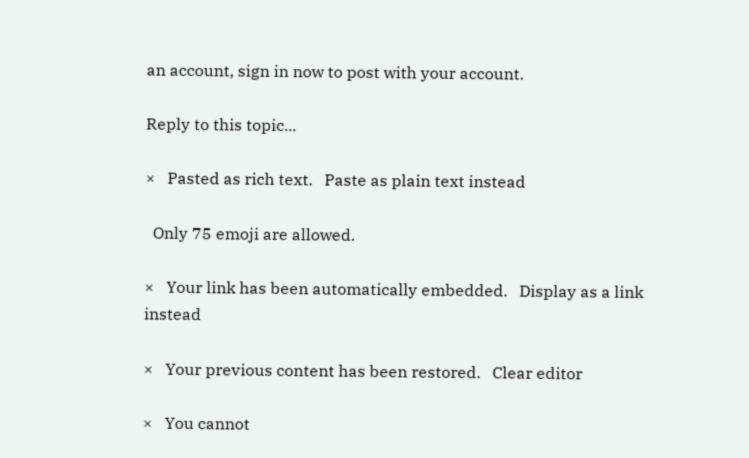an account, sign in now to post with your account.

Reply to this topic...

×   Pasted as rich text.   Paste as plain text instead

  Only 75 emoji are allowed.

×   Your link has been automatically embedded.   Display as a link instead

×   Your previous content has been restored.   Clear editor

×   You cannot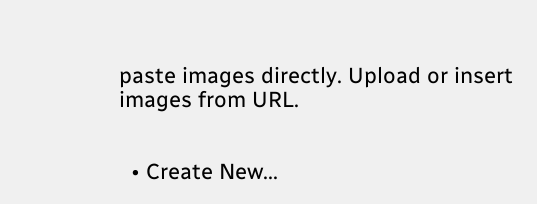paste images directly. Upload or insert images from URL.


  • Create New...